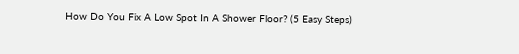How Do You Fix A Low Spot In A Shower Floor? (5 Easy Steps)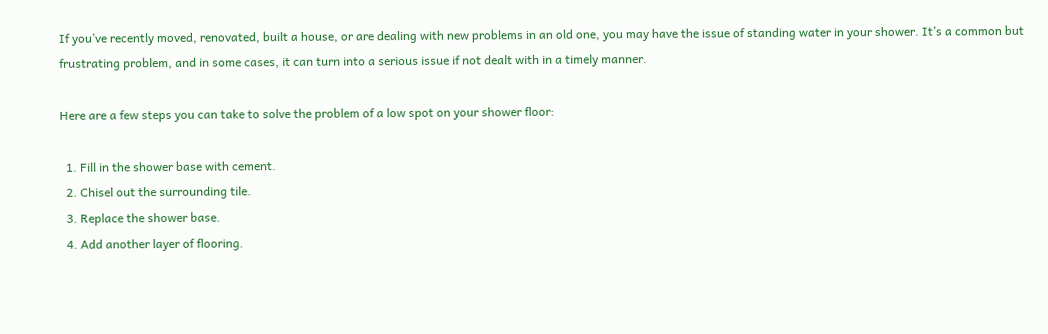If you’ve recently moved, renovated, built a house, or are dealing with new problems in an old one, you may have the issue of standing water in your shower. It’s a common but frustrating problem, and in some cases, it can turn into a serious issue if not dealt with in a timely manner.

Here are a few steps you can take to solve the problem of a low spot on your shower floor:

  1. Fill in the shower base with cement.
  2. Chisel out the surrounding tile.
  3. Replace the shower base.
  4. Add another layer of flooring.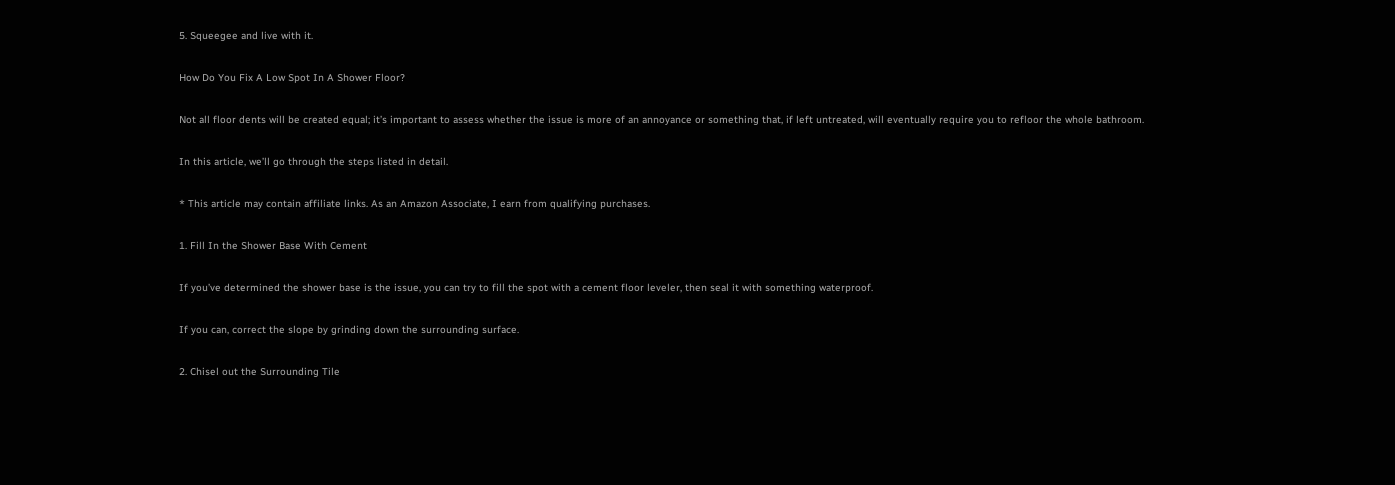5. Squeegee and live with it.

How Do You Fix A Low Spot In A Shower Floor?

Not all floor dents will be created equal; it’s important to assess whether the issue is more of an annoyance or something that, if left untreated, will eventually require you to refloor the whole bathroom.

In this article, we’ll go through the steps listed in detail.

* This article may contain affiliate links. As an Amazon Associate, I earn from qualifying purchases.

1. Fill In the Shower Base With Cement

If you’ve determined the shower base is the issue, you can try to fill the spot with a cement floor leveler, then seal it with something waterproof.

If you can, correct the slope by grinding down the surrounding surface.

2. Chisel out the Surrounding Tile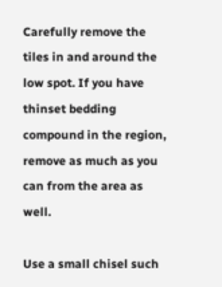Carefully remove the tiles in and around the low spot. If you have thinset bedding compound in the region, remove as much as you can from the area as well.

Use a small chisel such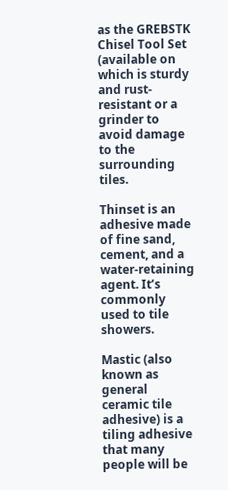as the GREBSTK Chisel Tool Set (available on which is sturdy and rust-resistant or a grinder to avoid damage to the surrounding tiles.

Thinset is an adhesive made of fine sand, cement, and a water-retaining agent. It’s commonly used to tile showers.

Mastic (also known as general ceramic tile adhesive) is a tiling adhesive that many people will be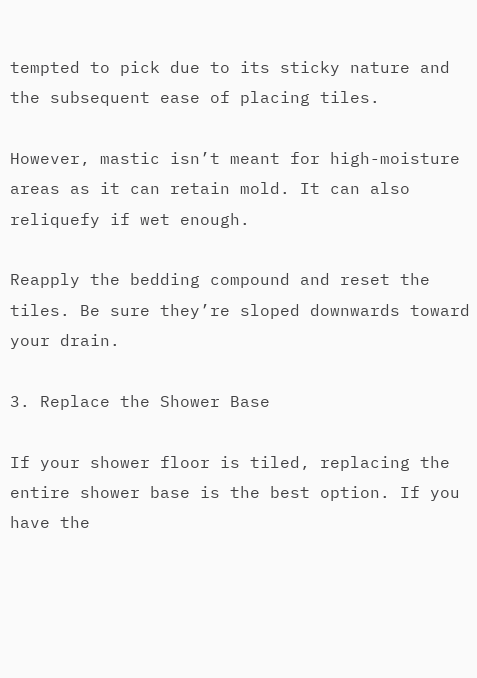tempted to pick due to its sticky nature and the subsequent ease of placing tiles.

However, mastic isn’t meant for high-moisture areas as it can retain mold. It can also reliquefy if wet enough.

Reapply the bedding compound and reset the tiles. Be sure they’re sloped downwards toward your drain.

3. Replace the Shower Base

If your shower floor is tiled, replacing the entire shower base is the best option. If you have the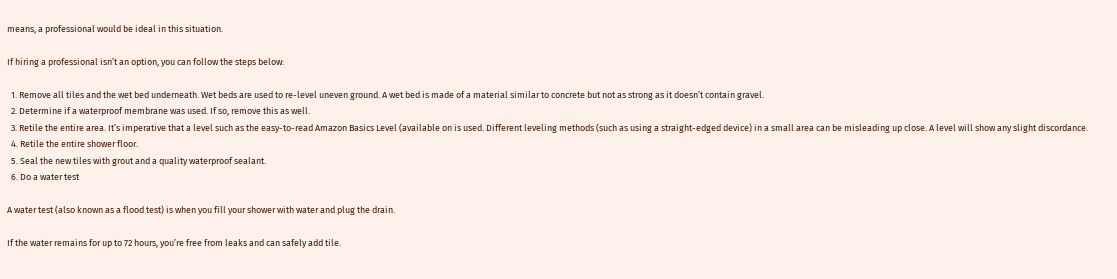means, a professional would be ideal in this situation.

If hiring a professional isn’t an option, you can follow the steps below:

  1. Remove all tiles and the wet bed underneath. Wet beds are used to re-level uneven ground. A wet bed is made of a material similar to concrete but not as strong as it doesn’t contain gravel.
  2. Determine if a waterproof membrane was used. If so, remove this as well.
  3. Retile the entire area. It’s imperative that a level such as the easy-to-read Amazon Basics Level (available on is used. Different leveling methods (such as using a straight-edged device) in a small area can be misleading up close. A level will show any slight discordance.
  4. Retile the entire shower floor.
  5. Seal the new tiles with grout and a quality waterproof sealant.
  6. Do a water test

A water test (also known as a flood test) is when you fill your shower with water and plug the drain.

If the water remains for up to 72 hours, you’re free from leaks and can safely add tile.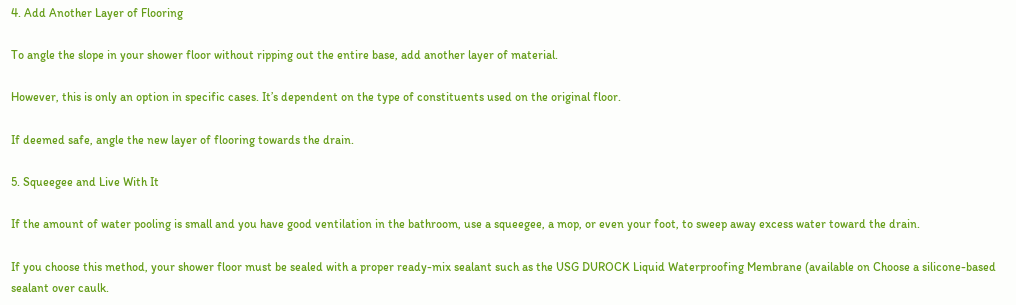4. Add Another Layer of Flooring

To angle the slope in your shower floor without ripping out the entire base, add another layer of material.

However, this is only an option in specific cases. It’s dependent on the type of constituents used on the original floor.

If deemed safe, angle the new layer of flooring towards the drain.

5. Squeegee and Live With It

If the amount of water pooling is small and you have good ventilation in the bathroom, use a squeegee, a mop, or even your foot, to sweep away excess water toward the drain.

If you choose this method, your shower floor must be sealed with a proper ready-mix sealant such as the USG DUROCK Liquid Waterproofing Membrane (available on Choose a silicone-based sealant over caulk.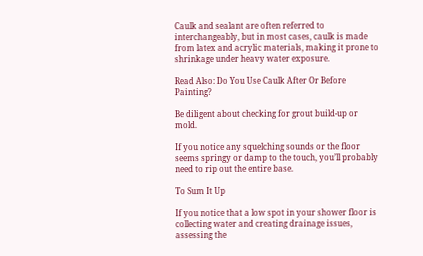Caulk and sealant are often referred to interchangeably, but in most cases, caulk is made from latex and acrylic materials, making it prone to shrinkage under heavy water exposure.

Read Also: Do You Use Caulk After Or Before Painting?

Be diligent about checking for grout build-up or mold.

If you notice any squelching sounds or the floor seems springy or damp to the touch, you’ll probably need to rip out the entire base.

To Sum It Up

If you notice that a low spot in your shower floor is collecting water and creating drainage issues, assessing the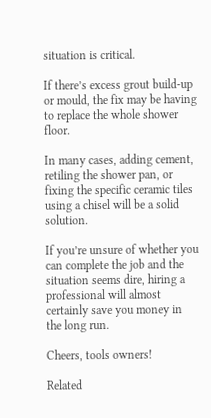situation is critical.

If there’s excess grout build-up or mould, the fix may be having to replace the whole shower floor.

In many cases, adding cement, retiling the shower pan, or fixing the specific ceramic tiles using a chisel will be a solid solution.

If you’re unsure of whether you can complete the job and the situation seems dire, hiring a professional will almost certainly save you money in the long run.

Cheers, tools owners!

Related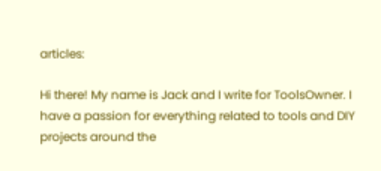articles:

Hi there! My name is Jack and I write for ToolsOwner. I have a passion for everything related to tools and DIY projects around the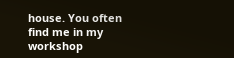house. You often find me in my workshop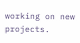working on new projects.